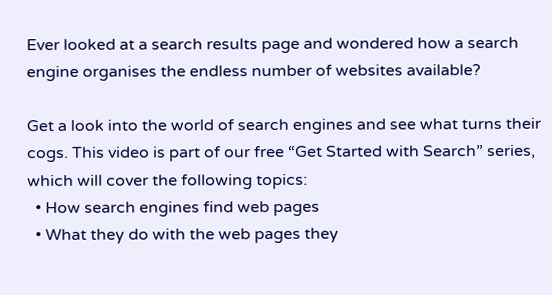Ever looked at a search results page and wondered how a search engine organises the endless number of websites available?

Get a look into the world of search engines and see what turns their cogs. This video is part of our free “Get Started with Search” series, which will cover the following topics:
  • How search engines find web pages
  • What they do with the web pages they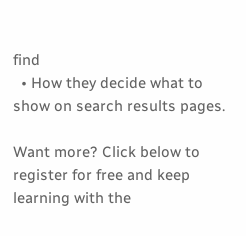find
  • How they decide what to show on search results pages.

Want more? Click below to register for free and keep learning with the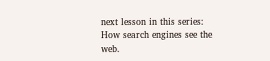next lesson in this series: How search engines see the web.